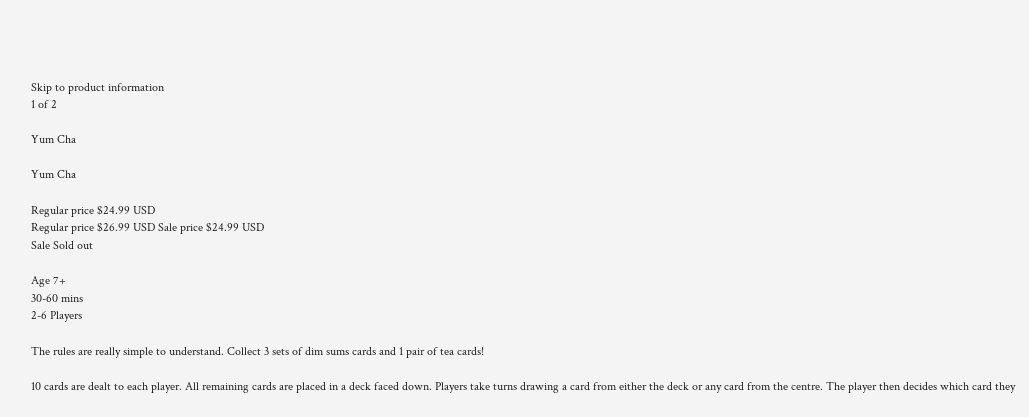Skip to product information
1 of 2

Yum Cha

Yum Cha

Regular price $24.99 USD
Regular price $26.99 USD Sale price $24.99 USD
Sale Sold out

Age 7+
30-60 mins
2-6 Players

The rules are really simple to understand. Collect 3 sets of dim sums cards and 1 pair of tea cards!

10 cards are dealt to each player. All remaining cards are placed in a deck faced down. Players take turns drawing a card from either the deck or any card from the centre. The player then decides which card they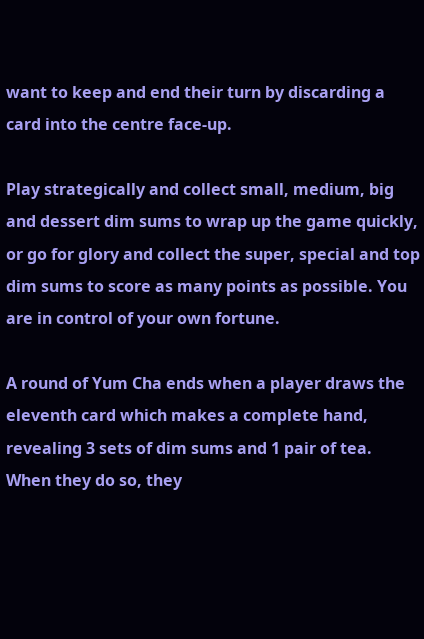want to keep and end their turn by discarding a card into the centre face-up.

Play strategically and collect small, medium, big and dessert dim sums to wrap up the game quickly, or go for glory and collect the super, special and top dim sums to score as many points as possible. You are in control of your own fortune.

A round of Yum Cha ends when a player draws the eleventh card which makes a complete hand, revealing 3 sets of dim sums and 1 pair of tea. When they do so, they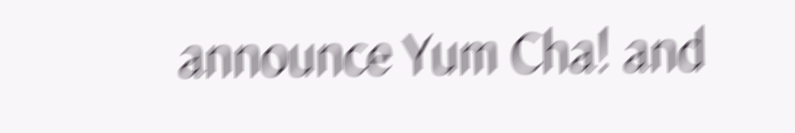announce Yum Cha! and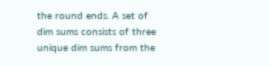the round ends. A set of dim sums consists of three unique dim sums from the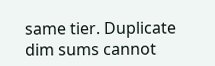same tier. Duplicate dim sums cannot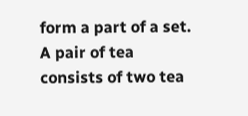form a part of a set. A pair of tea consists of two tea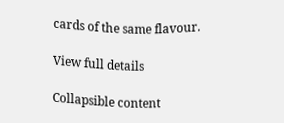cards of the same flavour.

View full details

Collapsible content